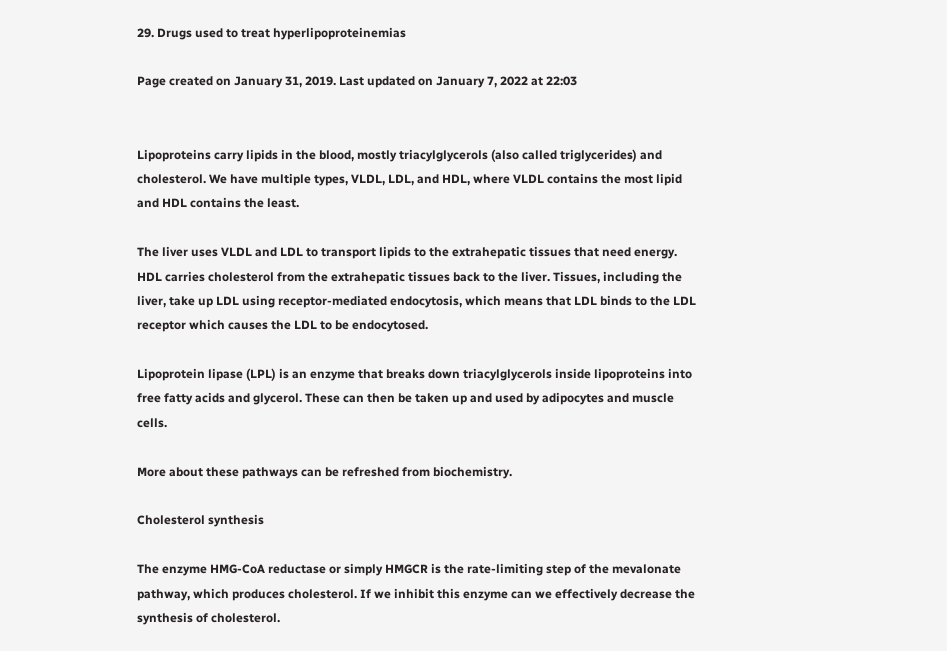29. Drugs used to treat hyperlipoproteinemias

Page created on January 31, 2019. Last updated on January 7, 2022 at 22:03


Lipoproteins carry lipids in the blood, mostly triacylglycerols (also called triglycerides) and cholesterol. We have multiple types, VLDL, LDL, and HDL, where VLDL contains the most lipid and HDL contains the least.

The liver uses VLDL and LDL to transport lipids to the extrahepatic tissues that need energy. HDL carries cholesterol from the extrahepatic tissues back to the liver. Tissues, including the liver, take up LDL using receptor-mediated endocytosis, which means that LDL binds to the LDL receptor which causes the LDL to be endocytosed.

Lipoprotein lipase (LPL) is an enzyme that breaks down triacylglycerols inside lipoproteins into free fatty acids and glycerol. These can then be taken up and used by adipocytes and muscle cells.

More about these pathways can be refreshed from biochemistry.

Cholesterol synthesis

The enzyme HMG-CoA reductase or simply HMGCR is the rate-limiting step of the mevalonate pathway, which produces cholesterol. If we inhibit this enzyme can we effectively decrease the synthesis of cholesterol.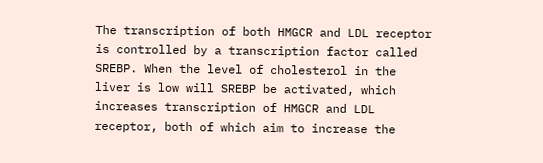The transcription of both HMGCR and LDL receptor is controlled by a transcription factor called SREBP. When the level of cholesterol in the liver is low will SREBP be activated, which increases transcription of HMGCR and LDL receptor, both of which aim to increase the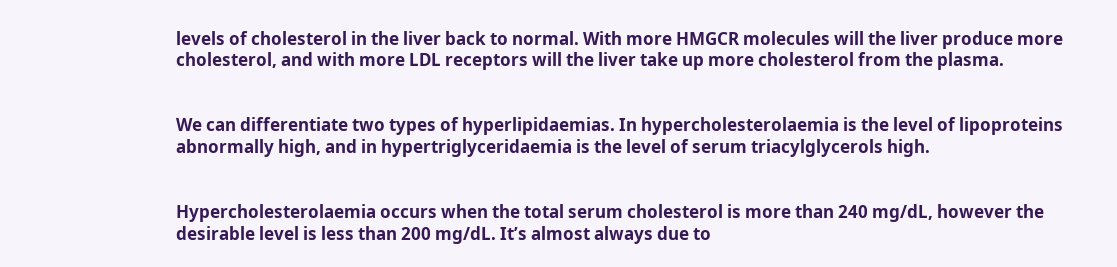levels of cholesterol in the liver back to normal. With more HMGCR molecules will the liver produce more cholesterol, and with more LDL receptors will the liver take up more cholesterol from the plasma.


We can differentiate two types of hyperlipidaemias. In hypercholesterolaemia is the level of lipoproteins abnormally high, and in hypertriglyceridaemia is the level of serum triacylglycerols high.


Hypercholesterolaemia occurs when the total serum cholesterol is more than 240 mg/dL, however the desirable level is less than 200 mg/dL. It’s almost always due to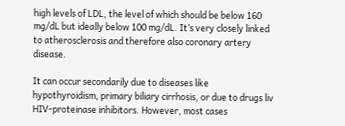high levels of LDL, the level of which should be below 160 mg/dL but ideally below 100 mg/dL. It’s very closely linked to atherosclerosis and therefore also coronary artery disease.

It can occur secondarily due to diseases like hypothyroidism, primary biliary cirrhosis, or due to drugs liv HIV-proteinase inhibitors. However, most cases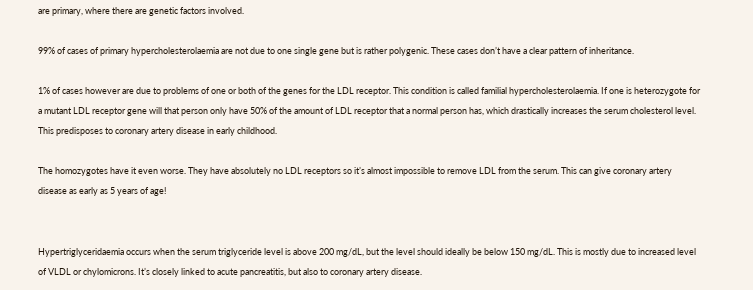are primary, where there are genetic factors involved.

99% of cases of primary hypercholesterolaemia are not due to one single gene but is rather polygenic. These cases don’t have a clear pattern of inheritance.

1% of cases however are due to problems of one or both of the genes for the LDL receptor. This condition is called familial hypercholesterolaemia. If one is heterozygote for a mutant LDL receptor gene will that person only have 50% of the amount of LDL receptor that a normal person has, which drastically increases the serum cholesterol level. This predisposes to coronary artery disease in early childhood.

The homozygotes have it even worse. They have absolutely no LDL receptors so it’s almost impossible to remove LDL from the serum. This can give coronary artery disease as early as 5 years of age!


Hypertriglyceridaemia occurs when the serum triglyceride level is above 200 mg/dL, but the level should ideally be below 150 mg/dL. This is mostly due to increased level of VLDL or chylomicrons. It’s closely linked to acute pancreatitis, but also to coronary artery disease.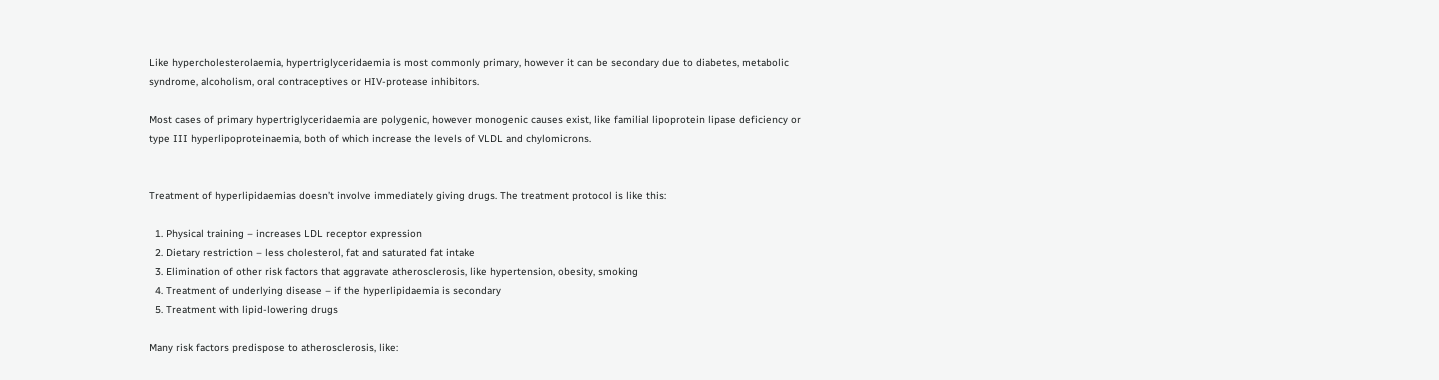Like hypercholesterolaemia, hypertriglyceridaemia is most commonly primary, however it can be secondary due to diabetes, metabolic syndrome, alcoholism, oral contraceptives or HIV-protease inhibitors.

Most cases of primary hypertriglyceridaemia are polygenic, however monogenic causes exist, like familial lipoprotein lipase deficiency or type III hyperlipoproteinaemia, both of which increase the levels of VLDL and chylomicrons.


Treatment of hyperlipidaemias doesn’t involve immediately giving drugs. The treatment protocol is like this:

  1. Physical training – increases LDL receptor expression
  2. Dietary restriction – less cholesterol, fat and saturated fat intake
  3. Elimination of other risk factors that aggravate atherosclerosis, like hypertension, obesity, smoking
  4. Treatment of underlying disease – if the hyperlipidaemia is secondary
  5. Treatment with lipid-lowering drugs

Many risk factors predispose to atherosclerosis, like: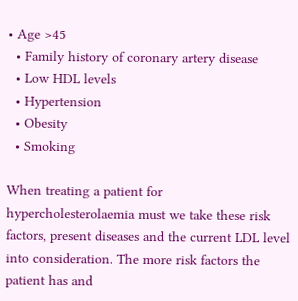• Age >45
  • Family history of coronary artery disease
  • Low HDL levels
  • Hypertension
  • Obesity
  • Smoking

When treating a patient for hypercholesterolaemia must we take these risk factors, present diseases and the current LDL level into consideration. The more risk factors the patient has and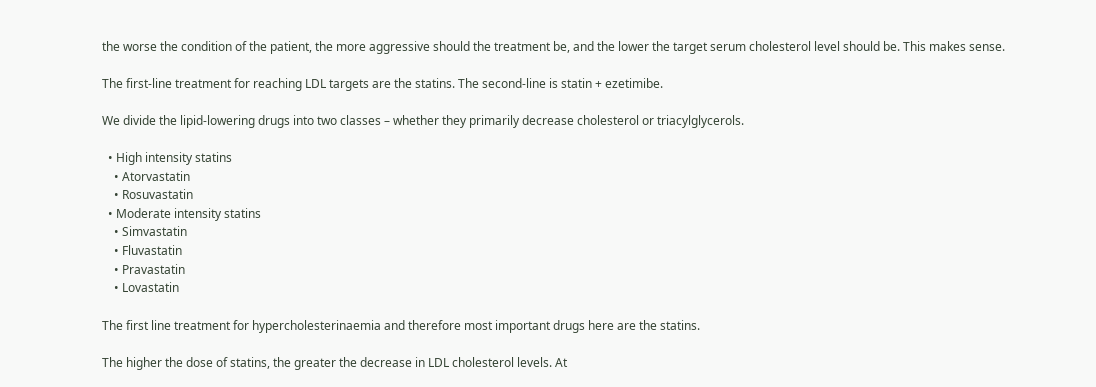the worse the condition of the patient, the more aggressive should the treatment be, and the lower the target serum cholesterol level should be. This makes sense.

The first-line treatment for reaching LDL targets are the statins. The second-line is statin + ezetimibe.

We divide the lipid-lowering drugs into two classes – whether they primarily decrease cholesterol or triacylglycerols.

  • High intensity statins
    • Atorvastatin
    • Rosuvastatin
  • Moderate intensity statins
    • Simvastatin
    • Fluvastatin
    • Pravastatin
    • Lovastatin

The first line treatment for hypercholesterinaemia and therefore most important drugs here are the statins.

The higher the dose of statins, the greater the decrease in LDL cholesterol levels. At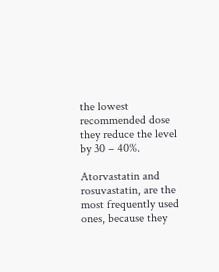the lowest recommended dose they reduce the level by 30 – 40%.

Atorvastatin and rosuvastatin, are the most frequently used ones, because they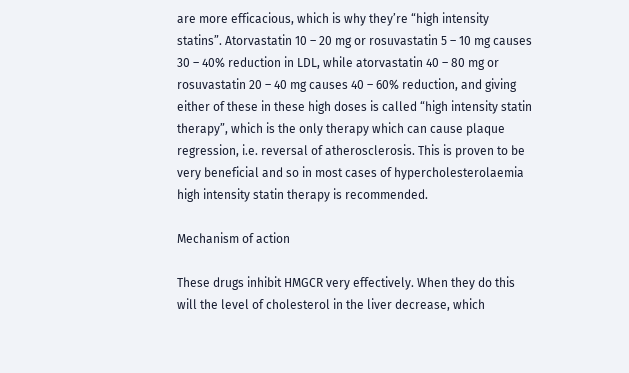are more efficacious, which is why they’re “high intensity statins”. Atorvastatin 10 – 20 mg or rosuvastatin 5 – 10 mg causes 30 – 40% reduction in LDL, while atorvastatin 40 – 80 mg or rosuvastatin 20 – 40 mg causes 40 – 60% reduction, and giving either of these in these high doses is called “high intensity statin therapy”, which is the only therapy which can cause plaque regression, i.e. reversal of atherosclerosis. This is proven to be very beneficial and so in most cases of hypercholesterolaemia high intensity statin therapy is recommended.

Mechanism of action

These drugs inhibit HMGCR very effectively. When they do this will the level of cholesterol in the liver decrease, which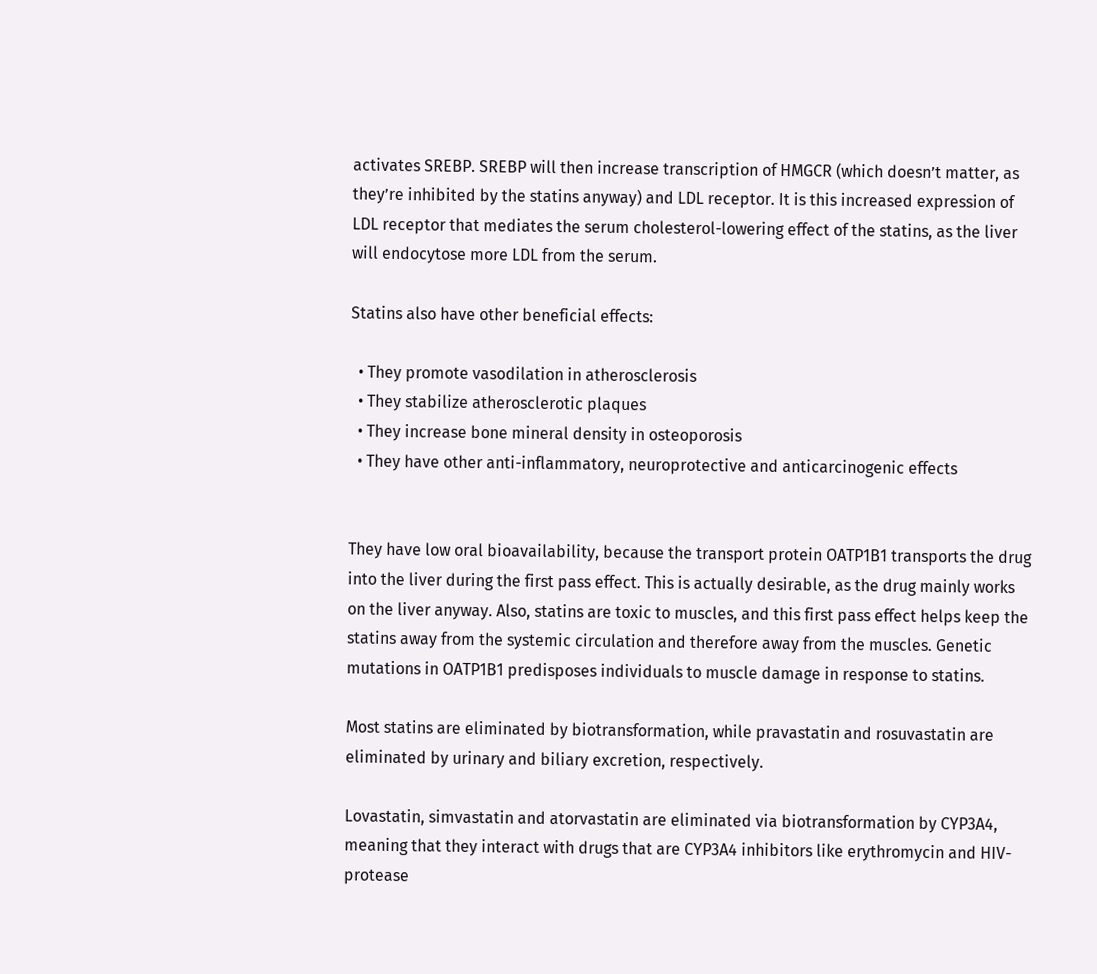activates SREBP. SREBP will then increase transcription of HMGCR (which doesn’t matter, as they’re inhibited by the statins anyway) and LDL receptor. It is this increased expression of LDL receptor that mediates the serum cholesterol-lowering effect of the statins, as the liver will endocytose more LDL from the serum.

Statins also have other beneficial effects:

  • They promote vasodilation in atherosclerosis
  • They stabilize atherosclerotic plaques
  • They increase bone mineral density in osteoporosis
  • They have other anti-inflammatory, neuroprotective and anticarcinogenic effects


They have low oral bioavailability, because the transport protein OATP1B1 transports the drug into the liver during the first pass effect. This is actually desirable, as the drug mainly works on the liver anyway. Also, statins are toxic to muscles, and this first pass effect helps keep the statins away from the systemic circulation and therefore away from the muscles. Genetic mutations in OATP1B1 predisposes individuals to muscle damage in response to statins.

Most statins are eliminated by biotransformation, while pravastatin and rosuvastatin are eliminated by urinary and biliary excretion, respectively.

Lovastatin, simvastatin and atorvastatin are eliminated via biotransformation by CYP3A4, meaning that they interact with drugs that are CYP3A4 inhibitors like erythromycin and HIV-protease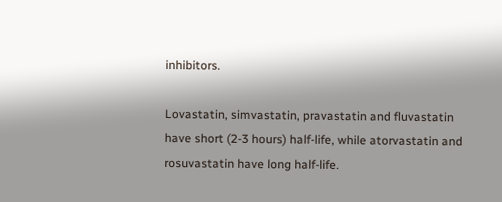inhibitors.

Lovastatin, simvastatin, pravastatin and fluvastatin have short (2-3 hours) half-life, while atorvastatin and rosuvastatin have long half-life.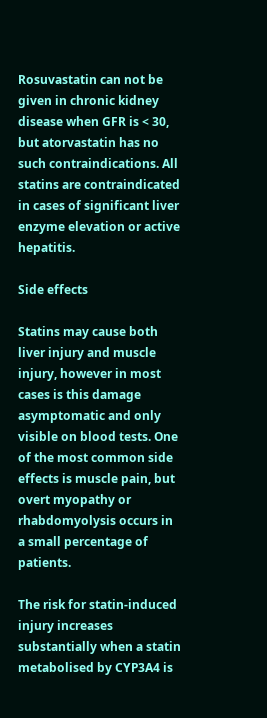Rosuvastatin can not be given in chronic kidney disease when GFR is < 30, but atorvastatin has no such contraindications. All statins are contraindicated in cases of significant liver enzyme elevation or active hepatitis.

Side effects

Statins may cause both liver injury and muscle injury, however in most cases is this damage asymptomatic and only visible on blood tests. One of the most common side effects is muscle pain, but overt myopathy or rhabdomyolysis occurs in a small percentage of patients.

The risk for statin-induced injury increases substantially when a statin metabolised by CYP3A4 is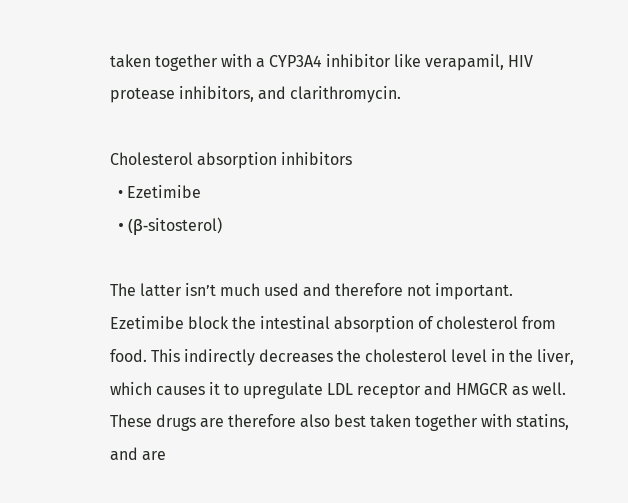taken together with a CYP3A4 inhibitor like verapamil, HIV protease inhibitors, and clarithromycin.

Cholesterol absorption inhibitors
  • Ezetimibe
  • (β-sitosterol)

The latter isn’t much used and therefore not important. Ezetimibe block the intestinal absorption of cholesterol from food. This indirectly decreases the cholesterol level in the liver, which causes it to upregulate LDL receptor and HMGCR as well. These drugs are therefore also best taken together with statins, and are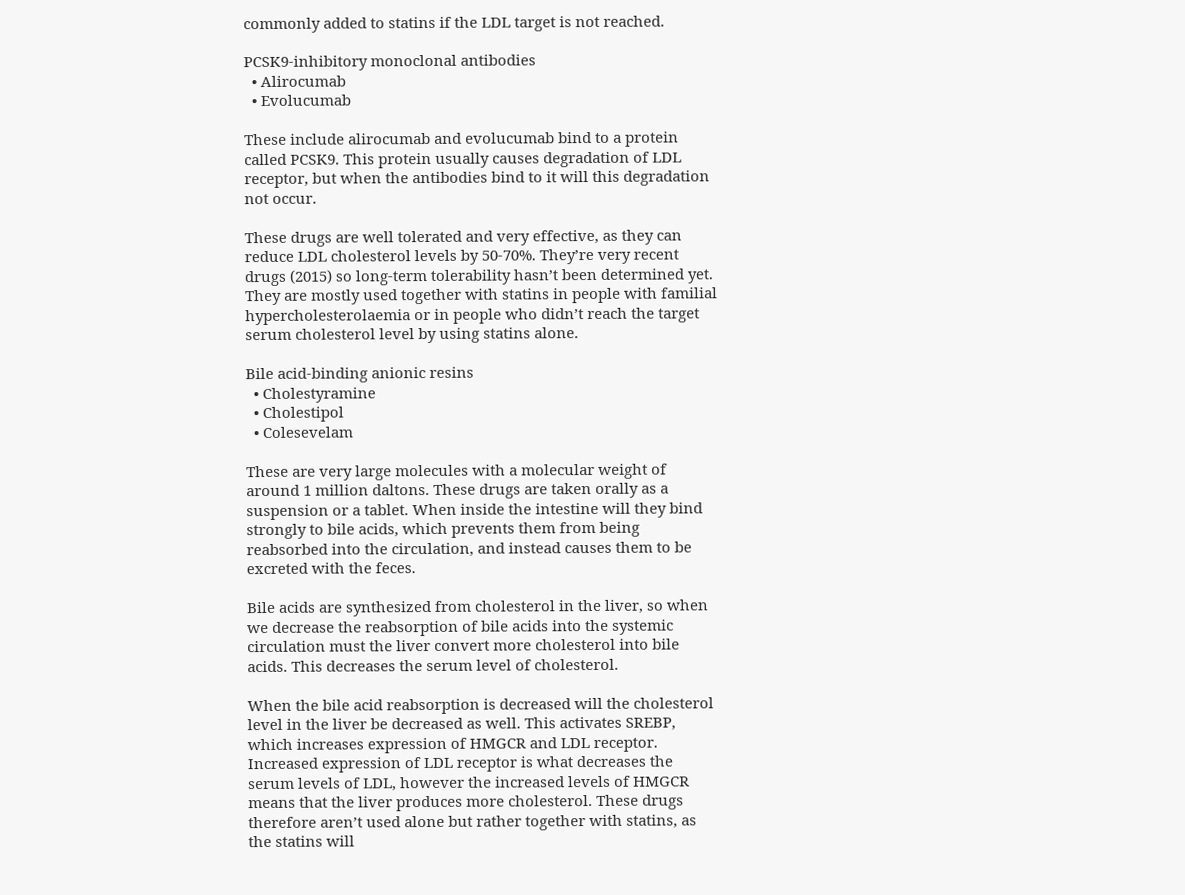commonly added to statins if the LDL target is not reached.

PCSK9-inhibitory monoclonal antibodies
  • Alirocumab
  • Evolucumab

These include alirocumab and evolucumab bind to a protein called PCSK9. This protein usually causes degradation of LDL receptor, but when the antibodies bind to it will this degradation not occur.

These drugs are well tolerated and very effective, as they can reduce LDL cholesterol levels by 50-70%. They’re very recent drugs (2015) so long-term tolerability hasn’t been determined yet. They are mostly used together with statins in people with familial hypercholesterolaemia or in people who didn’t reach the target serum cholesterol level by using statins alone.

Bile acid-binding anionic resins
  • Cholestyramine
  • Cholestipol
  • Colesevelam

These are very large molecules with a molecular weight of around 1 million daltons. These drugs are taken orally as a suspension or a tablet. When inside the intestine will they bind strongly to bile acids, which prevents them from being reabsorbed into the circulation, and instead causes them to be excreted with the feces.

Bile acids are synthesized from cholesterol in the liver, so when we decrease the reabsorption of bile acids into the systemic circulation must the liver convert more cholesterol into bile acids. This decreases the serum level of cholesterol.

When the bile acid reabsorption is decreased will the cholesterol level in the liver be decreased as well. This activates SREBP, which increases expression of HMGCR and LDL receptor. Increased expression of LDL receptor is what decreases the serum levels of LDL, however the increased levels of HMGCR means that the liver produces more cholesterol. These drugs therefore aren’t used alone but rather together with statins, as the statins will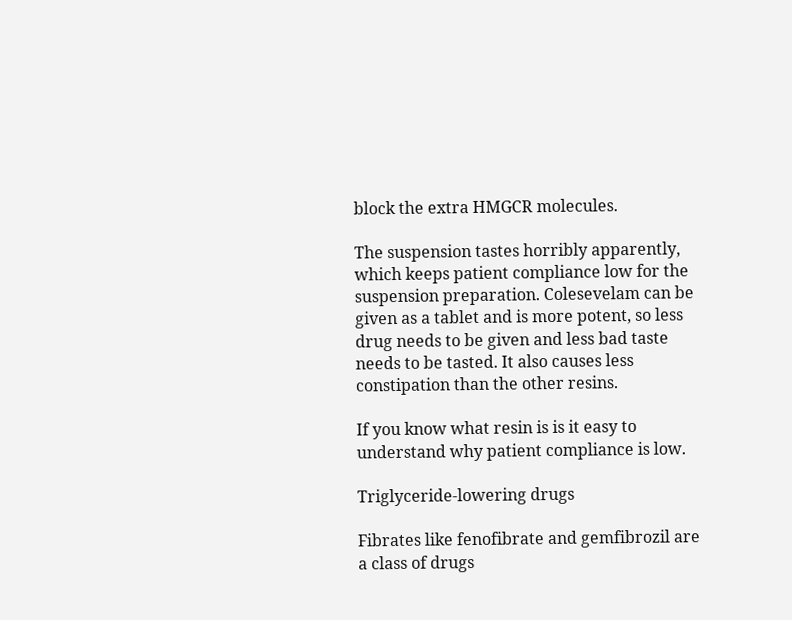block the extra HMGCR molecules.

The suspension tastes horribly apparently, which keeps patient compliance low for the suspension preparation. Colesevelam can be given as a tablet and is more potent, so less drug needs to be given and less bad taste needs to be tasted. It also causes less constipation than the other resins.

If you know what resin is is it easy to understand why patient compliance is low.

Triglyceride-lowering drugs

Fibrates like fenofibrate and gemfibrozil are a class of drugs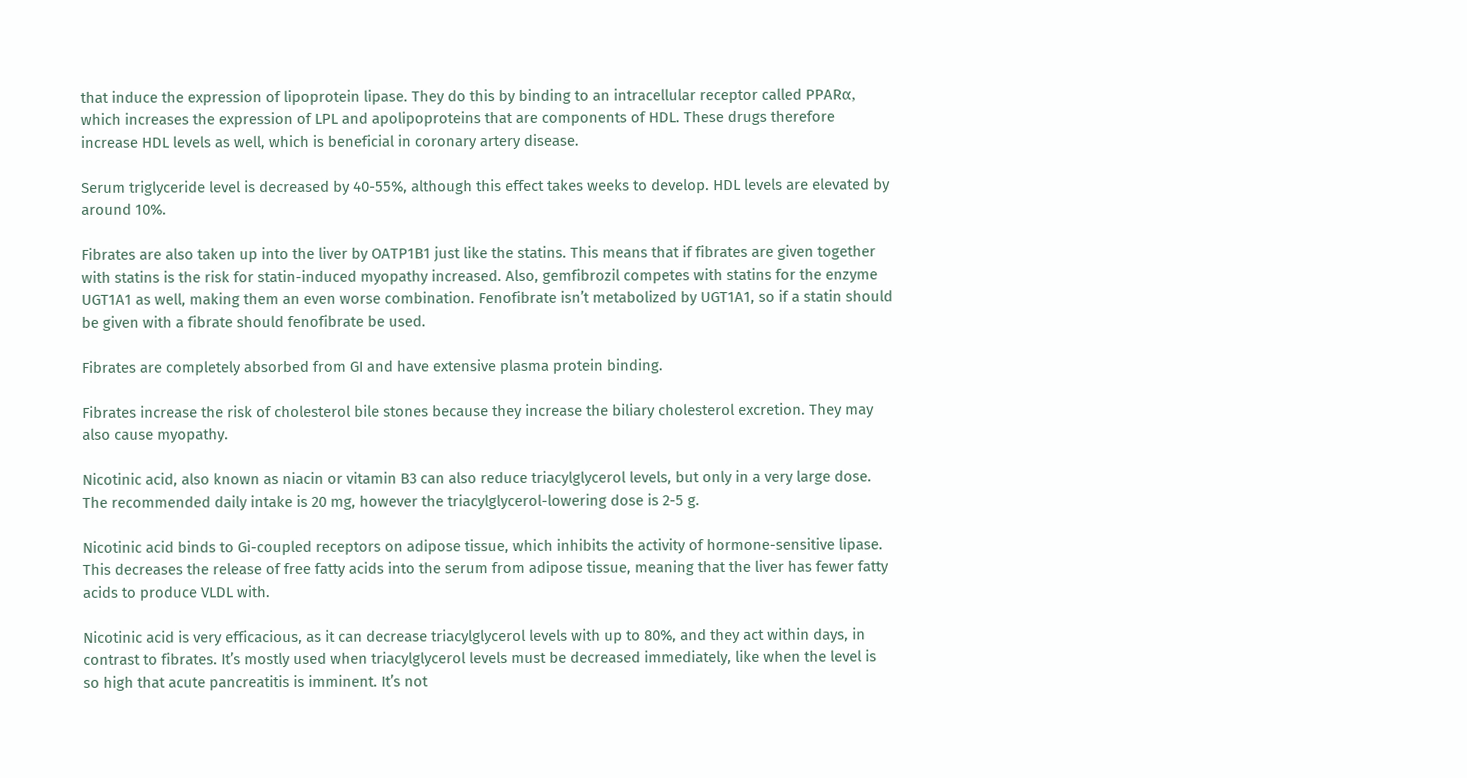that induce the expression of lipoprotein lipase. They do this by binding to an intracellular receptor called PPARα, which increases the expression of LPL and apolipoproteins that are components of HDL. These drugs therefore increase HDL levels as well, which is beneficial in coronary artery disease.

Serum triglyceride level is decreased by 40-55%, although this effect takes weeks to develop. HDL levels are elevated by around 10%.

Fibrates are also taken up into the liver by OATP1B1 just like the statins. This means that if fibrates are given together with statins is the risk for statin-induced myopathy increased. Also, gemfibrozil competes with statins for the enzyme UGT1A1 as well, making them an even worse combination. Fenofibrate isn’t metabolized by UGT1A1, so if a statin should be given with a fibrate should fenofibrate be used.

Fibrates are completely absorbed from GI and have extensive plasma protein binding.

Fibrates increase the risk of cholesterol bile stones because they increase the biliary cholesterol excretion. They may also cause myopathy.

Nicotinic acid, also known as niacin or vitamin B3 can also reduce triacylglycerol levels, but only in a very large dose. The recommended daily intake is 20 mg, however the triacylglycerol-lowering dose is 2-5 g.

Nicotinic acid binds to Gi-coupled receptors on adipose tissue, which inhibits the activity of hormone-sensitive lipase. This decreases the release of free fatty acids into the serum from adipose tissue, meaning that the liver has fewer fatty acids to produce VLDL with.

Nicotinic acid is very efficacious, as it can decrease triacylglycerol levels with up to 80%, and they act within days, in contrast to fibrates. It’s mostly used when triacylglycerol levels must be decreased immediately, like when the level is so high that acute pancreatitis is imminent. It’s not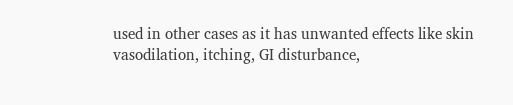used in other cases as it has unwanted effects like skin vasodilation, itching, GI disturbance,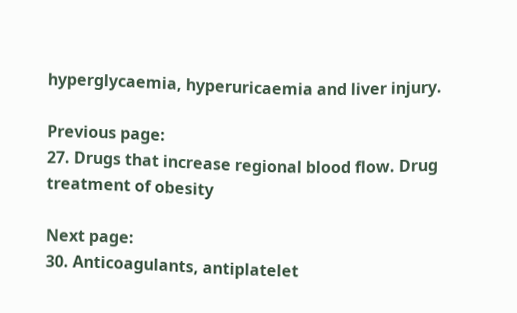hyperglycaemia, hyperuricaemia and liver injury.

Previous page:
27. Drugs that increase regional blood flow. Drug treatment of obesity

Next page:
30. Anticoagulants, antiplatelet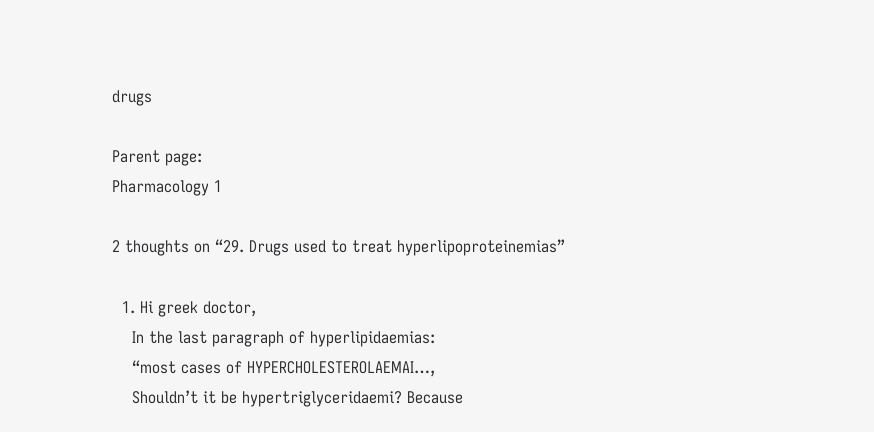drugs

Parent page:
Pharmacology 1

2 thoughts on “29. Drugs used to treat hyperlipoproteinemias”

  1. Hi greek doctor,
    In the last paragraph of hyperlipidaemias:
    “most cases of HYPERCHOLESTEROLAEMAI…,
    Shouldn’t it be hypertriglyceridaemi? Because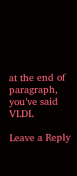at the end of paragraph, you’ve said VLDL

Leave a Reply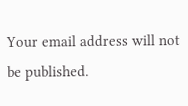Your email address will not be published.